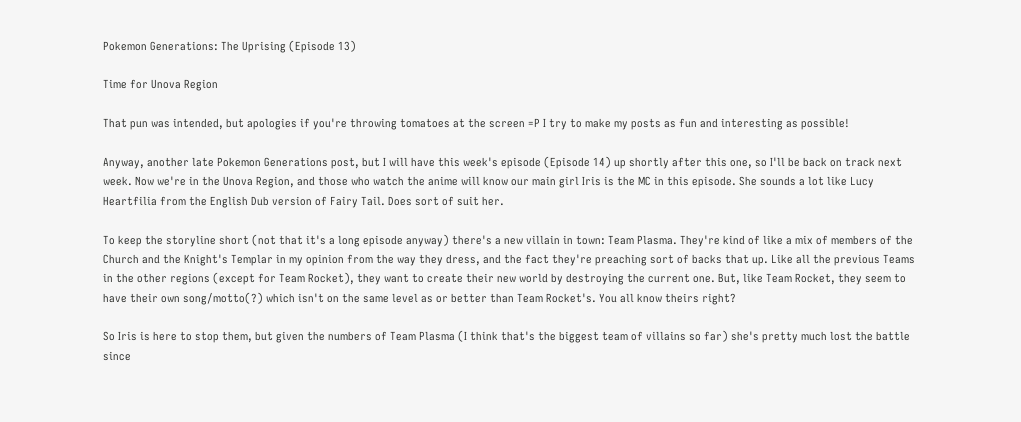Pokemon Generations: The Uprising (Episode 13)

Time for Unova Region

That pun was intended, but apologies if you're throwing tomatoes at the screen =P I try to make my posts as fun and interesting as possible!

Anyway, another late Pokemon Generations post, but I will have this week's episode (Episode 14) up shortly after this one, so I'll be back on track next week. Now we're in the Unova Region, and those who watch the anime will know our main girl Iris is the MC in this episode. She sounds a lot like Lucy Heartfilia from the English Dub version of Fairy Tail. Does sort of suit her.

To keep the storyline short (not that it's a long episode anyway) there's a new villain in town: Team Plasma. They're kind of like a mix of members of the Church and the Knight's Templar in my opinion from the way they dress, and the fact they're preaching sort of backs that up. Like all the previous Teams in the other regions (except for Team Rocket), they want to create their new world by destroying the current one. But, like Team Rocket, they seem to have their own song/motto(?) which isn't on the same level as or better than Team Rocket's. You all know theirs right?

So Iris is here to stop them, but given the numbers of Team Plasma (I think that's the biggest team of villains so far) she's pretty much lost the battle since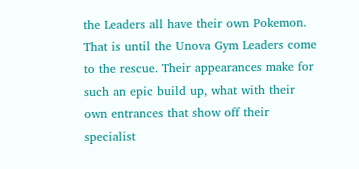the Leaders all have their own Pokemon. That is until the Unova Gym Leaders come to the rescue. Their appearances make for such an epic build up, what with their own entrances that show off their specialist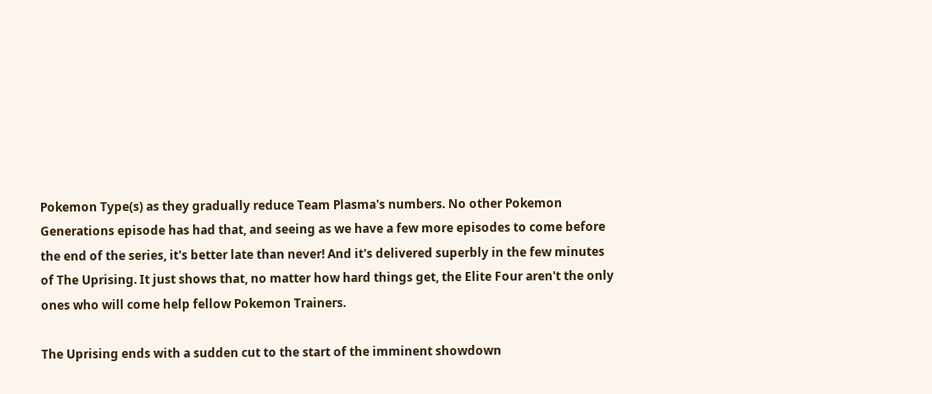Pokemon Type(s) as they gradually reduce Team Plasma's numbers. No other Pokemon Generations episode has had that, and seeing as we have a few more episodes to come before the end of the series, it's better late than never! And it's delivered superbly in the few minutes of The Uprising. It just shows that, no matter how hard things get, the Elite Four aren't the only ones who will come help fellow Pokemon Trainers.

The Uprising ends with a sudden cut to the start of the imminent showdown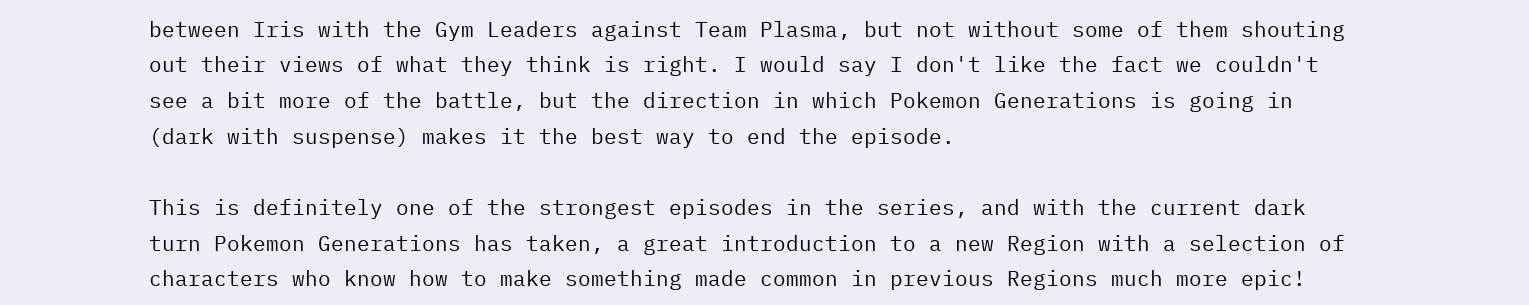between Iris with the Gym Leaders against Team Plasma, but not without some of them shouting out their views of what they think is right. I would say I don't like the fact we couldn't see a bit more of the battle, but the direction in which Pokemon Generations is going in (dark with suspense) makes it the best way to end the episode.

This is definitely one of the strongest episodes in the series, and with the current dark turn Pokemon Generations has taken, a great introduction to a new Region with a selection of characters who know how to make something made common in previous Regions much more epic!